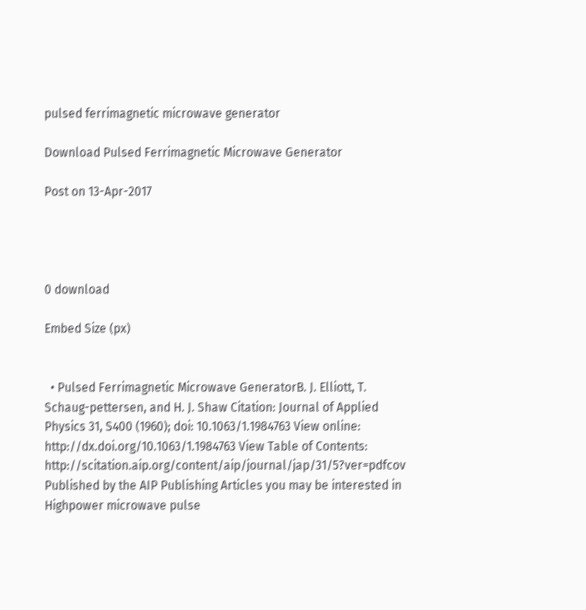pulsed ferrimagnetic microwave generator

Download Pulsed Ferrimagnetic Microwave Generator

Post on 13-Apr-2017




0 download

Embed Size (px)


  • Pulsed Ferrimagnetic Microwave GeneratorB. J. Elliott, T. Schaug-pettersen, and H. J. Shaw Citation: Journal of Applied Physics 31, S400 (1960); doi: 10.1063/1.1984763 View online: http://dx.doi.org/10.1063/1.1984763 View Table of Contents: http://scitation.aip.org/content/aip/journal/jap/31/5?ver=pdfcov Published by the AIP Publishing Articles you may be interested in Highpower microwave pulse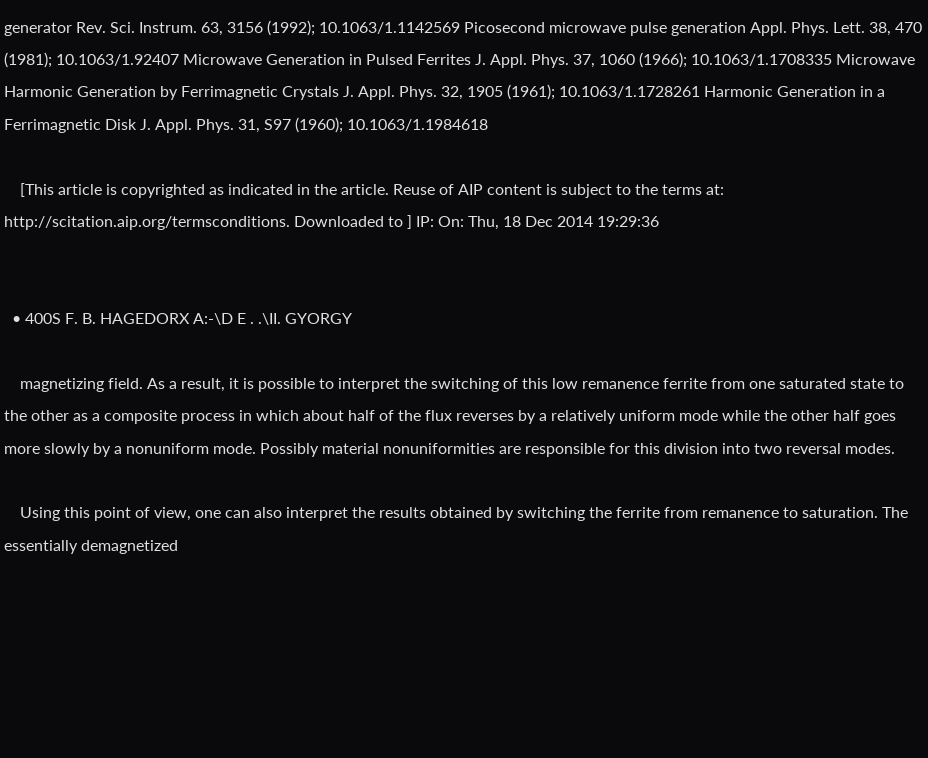generator Rev. Sci. Instrum. 63, 3156 (1992); 10.1063/1.1142569 Picosecond microwave pulse generation Appl. Phys. Lett. 38, 470 (1981); 10.1063/1.92407 Microwave Generation in Pulsed Ferrites J. Appl. Phys. 37, 1060 (1966); 10.1063/1.1708335 Microwave Harmonic Generation by Ferrimagnetic Crystals J. Appl. Phys. 32, 1905 (1961); 10.1063/1.1728261 Harmonic Generation in a Ferrimagnetic Disk J. Appl. Phys. 31, S97 (1960); 10.1063/1.1984618

    [This article is copyrighted as indicated in the article. Reuse of AIP content is subject to the terms at: http://scitation.aip.org/termsconditions. Downloaded to ] IP: On: Thu, 18 Dec 2014 19:29:36


  • 400S F. B. HAGEDORX A:-\D E . .\II. GYORGY

    magnetizing field. As a result, it is possible to interpret the switching of this low remanence ferrite from one saturated state to the other as a composite process in which about half of the flux reverses by a relatively uniform mode while the other half goes more slowly by a nonuniform mode. Possibly material nonuniformities are responsible for this division into two reversal modes.

    Using this point of view, one can also interpret the results obtained by switching the ferrite from remanence to saturation. The essentially demagnetized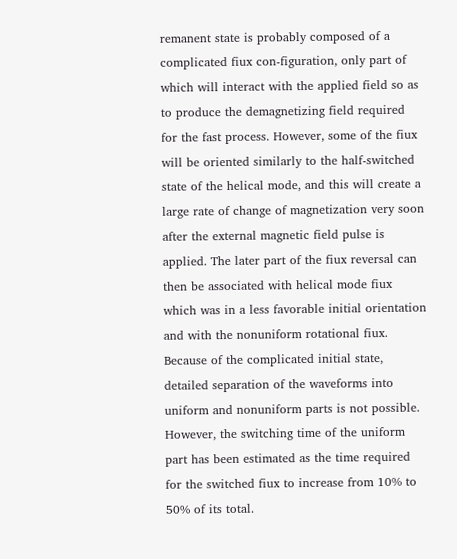remanent state is probably composed of a complicated fiux con-figuration, only part of which will interact with the applied field so as to produce the demagnetizing field required for the fast process. However, some of the fiux will be oriented similarly to the half-switched state of the helical mode, and this will create a large rate of change of magnetization very soon after the external magnetic field pulse is applied. The later part of the fiux reversal can then be associated with helical mode fiux which was in a less favorable initial orientation and with the nonuniform rotational fiux. Because of the complicated initial state, detailed separation of the waveforms into uniform and nonuniform parts is not possible. However, the switching time of the uniform part has been estimated as the time required for the switched fiux to increase from 10% to 50% of its total.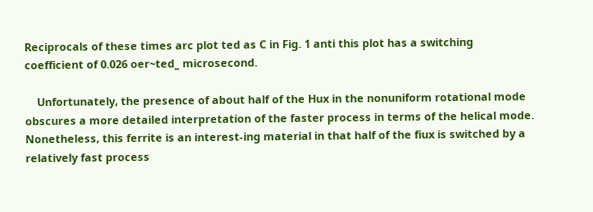Reciprocals of these times arc plot ted as C in Fig. 1 anti this plot has a switching coefficient of 0.026 oer~ted_ microsecond.

    Unfortunately, the presence of about half of the Hux in the nonuniform rotational mode obscures a more detailed interpretation of the faster process in terms of the helical mode. Nonetheless, this ferrite is an interest-ing material in that half of the fiux is switched by a relatively fast process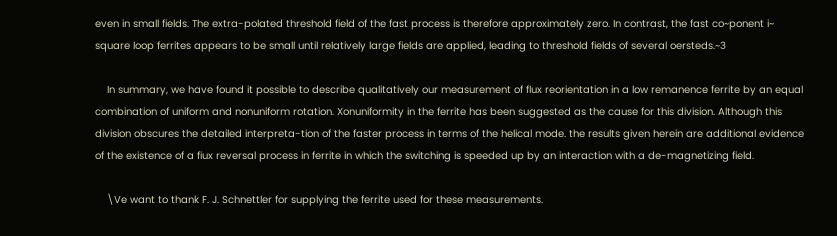even in small fields. The extra-polated threshold field of the fast process is therefore approximately zero. In contrast, the fast co~ponent i~ square loop ferrites appears to be small until relatively large fields are applied, leading to threshold fields of several oersteds.~3

    In summary, we have found it possible to describe qualitatively our measurement of flux reorientation in a low remanence ferrite by an equal combination of uniform and nonuniform rotation. Xonuniformity in the ferrite has been suggested as the cause for this division. Although this division obscures the detailed interpreta-tion of the faster process in terms of the helical mode. the results given herein are additional evidence of the existence of a fiux reversal process in ferrite in which the switching is speeded up by an interaction with a de-magnetizing field.

    \Ve want to thank F. J. Schnettler for supplying the ferrite used for these measurements.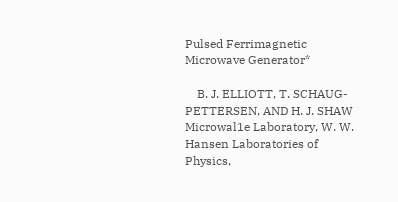Pulsed Ferrimagnetic Microwave Generator*

    B. J. ELLIOTT, T. SCHAUG-PETTERSEN, AND H. J. SHAW Microwal1e Laboratory, W. W. Hansen Laboratories of Physics,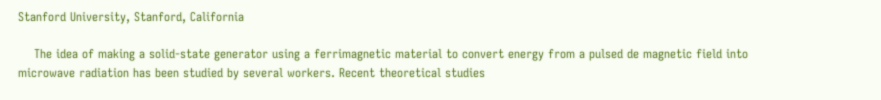Stanford University, Stanford, California

    The idea of making a solid-state generator using a ferrimagnetic material to convert energy from a pulsed de magnetic field into microwave radiation has been studied by several workers. Recent theoretical studies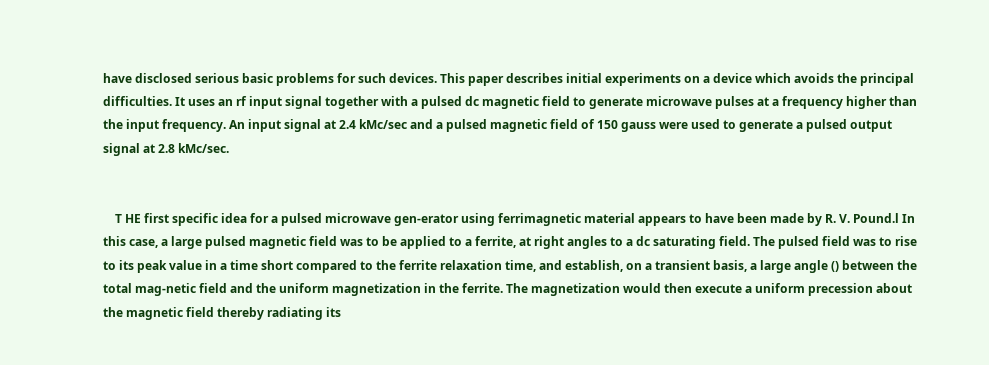have disclosed serious basic problems for such devices. This paper describes initial experiments on a device which avoids the principal difficulties. It uses an rf input signal together with a pulsed dc magnetic field to generate microwave pulses at a frequency higher than the input frequency. An input signal at 2.4 kMc/sec and a pulsed magnetic field of 150 gauss were used to generate a pulsed output signal at 2.8 kMc/sec.


    T HE first specific idea for a pulsed microwave gen-erator using ferrimagnetic material appears to have been made by R. V. Pound.l In this case, a large pulsed magnetic field was to be applied to a ferrite, at right angles to a dc saturating field. The pulsed field was to rise to its peak value in a time short compared to the ferrite relaxation time, and establish, on a transient basis, a large angle () between the total mag-netic field and the uniform magnetization in the ferrite. The magnetization would then execute a uniform precession about the magnetic field thereby radiating its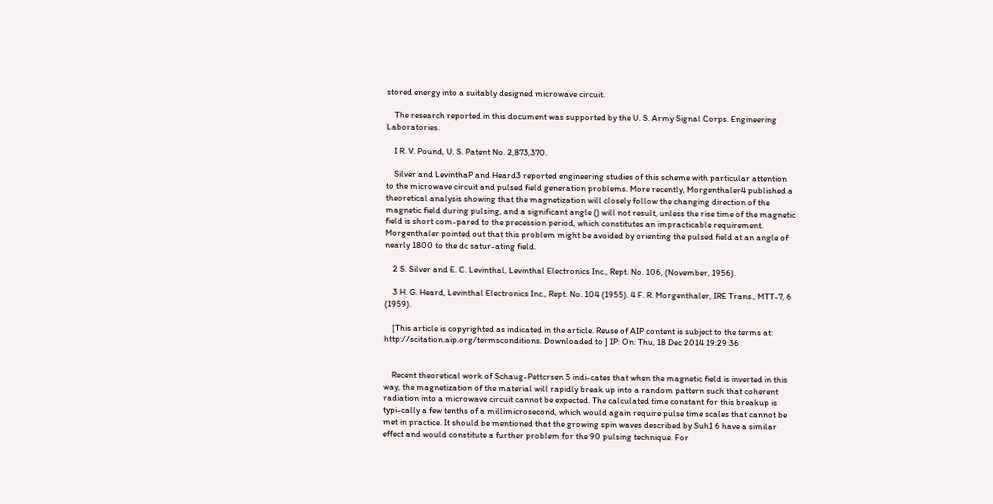stored energy into a suitably designed microwave circuit.

    The research reported in this document was supported by the U. S. Army Signal Corps. Engineering Laboratories.

    I R. V. Pound, U. S. Patent No. 2,873,370.

    Silver and LevinthaP and Heard3 reported engineering studies of this scheme with particular attention to the microwave circuit and pulsed field generation problems. More recently, Morgenthaler4 published a theoretical analysis showing that the magnetization will closely follow the changing direction of the magnetic field during pulsing, and a significant angle () will not result, unless the rise time of the magnetic field is short com-pared to the precession period, which constitutes an impracticable requirement. Morgenthaler pointed out that this problem might be avoided by orienting the pulsed field at an angle of nearly 1800 to the dc satur-ating field.

    2 S. Silver and E. C. Levinthal, Levinthal Electronics Inc., Rept. No. 106, (November, 1956).

    3 H. G. Heard, Levinthal Electronics Inc., Rept. No. 104 (1955). 4 F. R. Morgenthaler, IRE Trans., MTT-7, 6 (1959).

    [This article is copyrighted as indicated in the article. Reuse of AIP content is subject to the terms at: http://scitation.aip.org/termsconditions. Downloaded to ] IP: On: Thu, 18 Dec 2014 19:29:36


    Recent theoretical work of Schaug-Pettcrsen 5 indi-cates that when the magnetic field is inverted in this way, the magnetization of the material will rapidly break up into a random pattern such that coherent radiation into a microwave circuit cannot be expected. The calculated time constant for this breakup is typi-cally a few tenths of a millimicrosecond, which would again require pulse time scales that cannot be met in practice. It should be mentioned that the growing spin waves described by Suh1 6 have a similar effect and would constitute a further problem for the 90 pulsing technique. For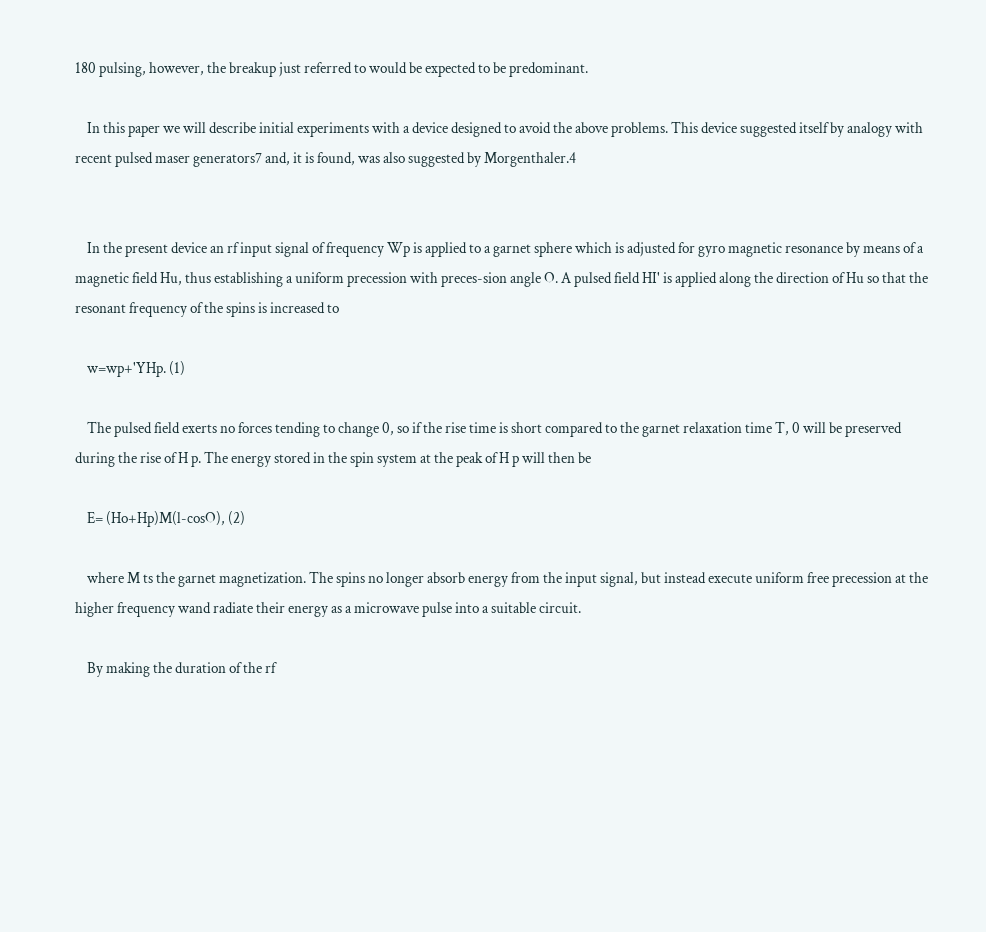180 pulsing, however, the breakup just referred to would be expected to be predominant.

    In this paper we will describe initial experiments with a device designed to avoid the above problems. This device suggested itself by analogy with recent pulsed maser generators7 and, it is found, was also suggested by Morgenthaler.4


    In the present device an rf input signal of frequency Wp is applied to a garnet sphere which is adjusted for gyro magnetic resonance by means of a magnetic field Hu, thus establishing a uniform precession with preces-sion angle O. A pulsed field HI' is applied along the direction of Hu so that the resonant frequency of the spins is increased to

    w=wp+'YHp. (1)

    The pulsed field exerts no forces tending to change 0, so if the rise time is short compared to the garnet relaxation time T, 0 will be preserved during the rise of H p. The energy stored in the spin system at the peak of H p will then be

    E= (Ho+Hp)M(l-cosO), (2)

    where M ts the garnet magnetization. The spins no longer absorb energy from the input signal, but instead execute uniform free precession at the higher frequency wand radiate their energy as a microwave pulse into a suitable circuit.

    By making the duration of the rf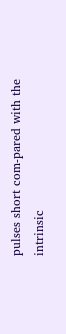pulses short com-pared with the intrinsic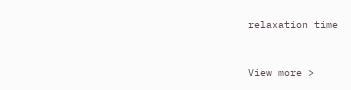relaxation time


View more >